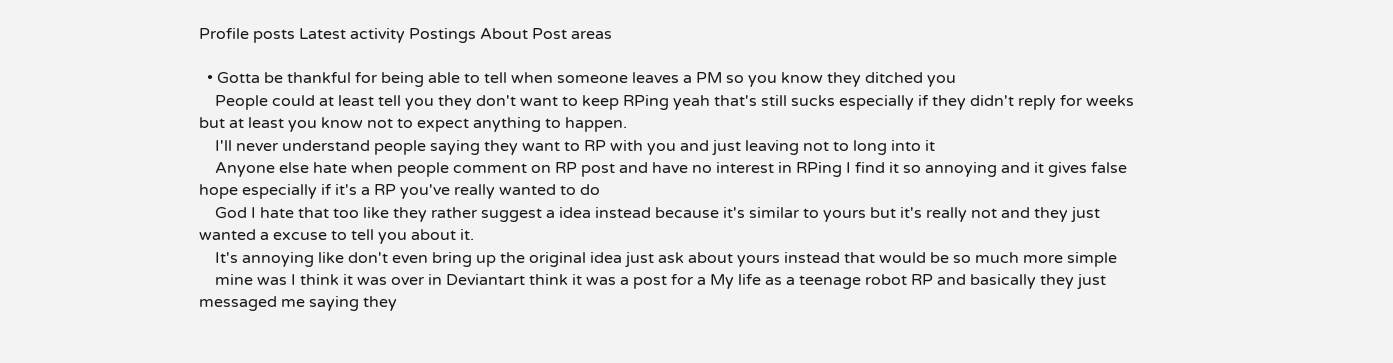Profile posts Latest activity Postings About Post areas

  • Gotta be thankful for being able to tell when someone leaves a PM so you know they ditched you
    People could at least tell you they don't want to keep RPing yeah that's still sucks especially if they didn't reply for weeks but at least you know not to expect anything to happen.
    I'll never understand people saying they want to RP with you and just leaving not to long into it
    Anyone else hate when people comment on RP post and have no interest in RPing I find it so annoying and it gives false hope especially if it's a RP you've really wanted to do
    God I hate that too like they rather suggest a idea instead because it's similar to yours but it's really not and they just wanted a excuse to tell you about it.
    It's annoying like don't even bring up the original idea just ask about yours instead that would be so much more simple
    mine was I think it was over in Deviantart think it was a post for a My life as a teenage robot RP and basically they just messaged me saying they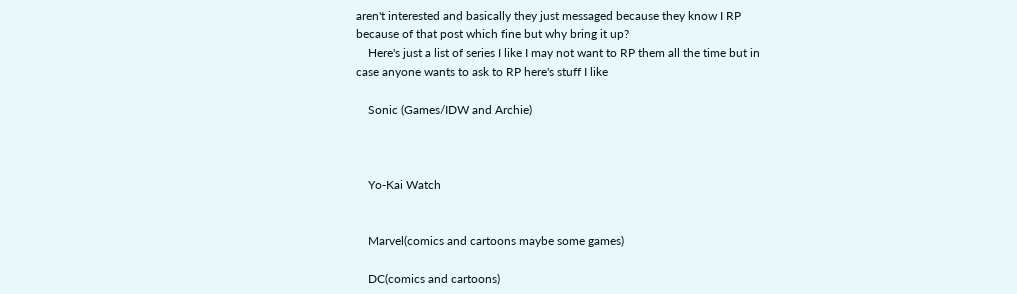aren't interested and basically they just messaged because they know I RP because of that post which fine but why bring it up?
    Here's just a list of series I like I may not want to RP them all the time but in case anyone wants to ask to RP here's stuff I like

    Sonic (Games/IDW and Archie)



    Yo-Kai Watch


    Marvel(comics and cartoons maybe some games)

    DC(comics and cartoons)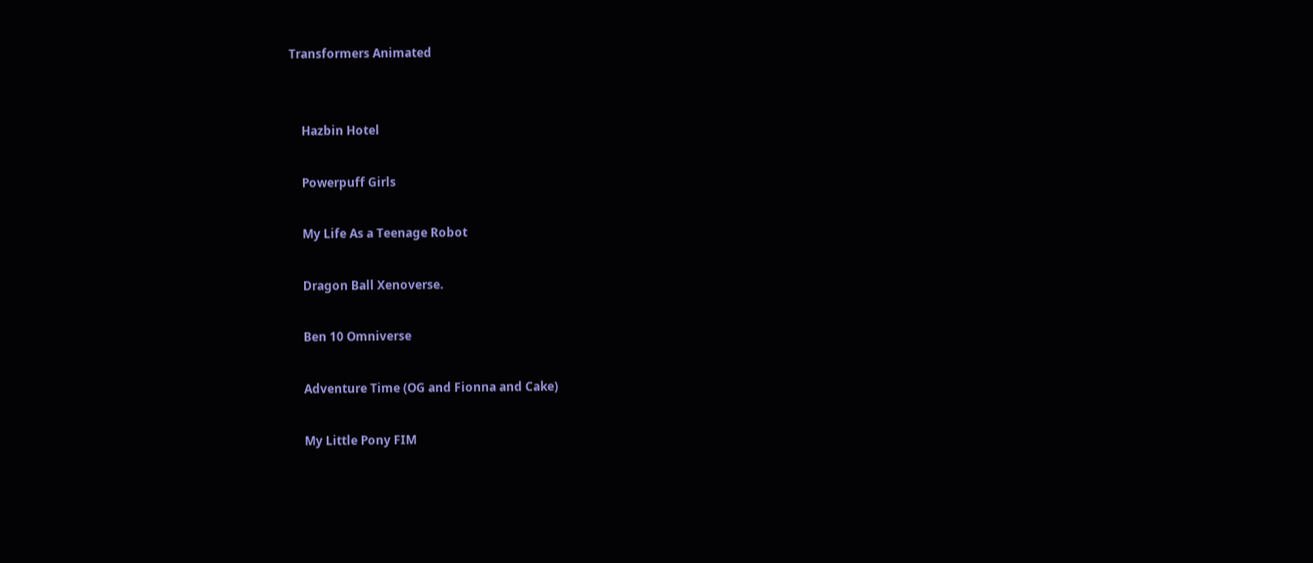Transformers Animated


    Hazbin Hotel

    Powerpuff Girls

    My Life As a Teenage Robot

    Dragon Ball Xenoverse.

    Ben 10 Omniverse

    Adventure Time (OG and Fionna and Cake)

    My Little Pony FIM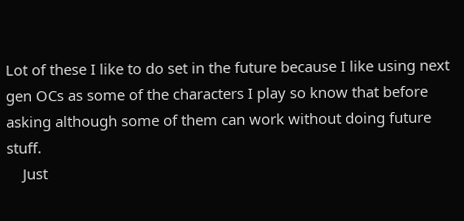Lot of these I like to do set in the future because I like using next gen OCs as some of the characters I play so know that before asking although some of them can work without doing future stuff.
    Just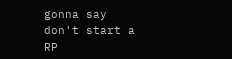gonna say don't start a RP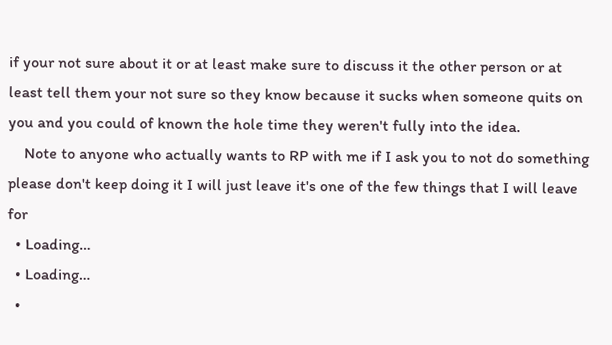if your not sure about it or at least make sure to discuss it the other person or at least tell them your not sure so they know because it sucks when someone quits on you and you could of known the hole time they weren't fully into the idea.
    Note to anyone who actually wants to RP with me if I ask you to not do something please don't keep doing it I will just leave it's one of the few things that I will leave for
  • Loading…
  • Loading…
  •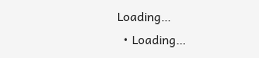Loading…
  • Loading…